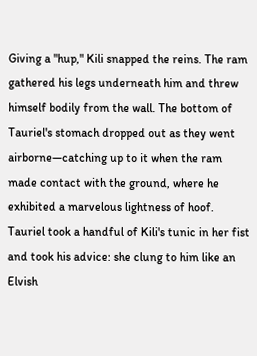Giving a "hup," Kili snapped the reins. The ram gathered his legs underneath him and threw himself bodily from the wall. The bottom of Tauriel's stomach dropped out as they went airborne—catching up to it when the ram made contact with the ground, where he exhibited a marvelous lightness of hoof. Tauriel took a handful of Kili's tunic in her fist and took his advice: she clung to him like an Elvish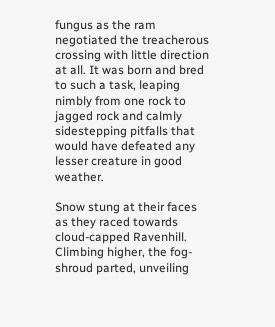fungus as the ram negotiated the treacherous crossing with little direction at all. It was born and bred to such a task, leaping nimbly from one rock to jagged rock and calmly sidestepping pitfalls that would have defeated any lesser creature in good weather.

Snow stung at their faces as they raced towards cloud-capped Ravenhill. Climbing higher, the fog-shroud parted, unveiling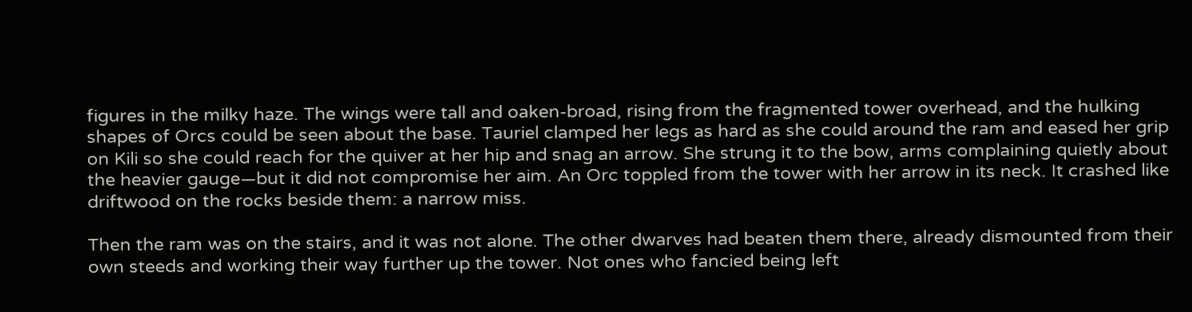figures in the milky haze. The wings were tall and oaken-broad, rising from the fragmented tower overhead, and the hulking shapes of Orcs could be seen about the base. Tauriel clamped her legs as hard as she could around the ram and eased her grip on Kili so she could reach for the quiver at her hip and snag an arrow. She strung it to the bow, arms complaining quietly about the heavier gauge—but it did not compromise her aim. An Orc toppled from the tower with her arrow in its neck. It crashed like driftwood on the rocks beside them: a narrow miss.

Then the ram was on the stairs, and it was not alone. The other dwarves had beaten them there, already dismounted from their own steeds and working their way further up the tower. Not ones who fancied being left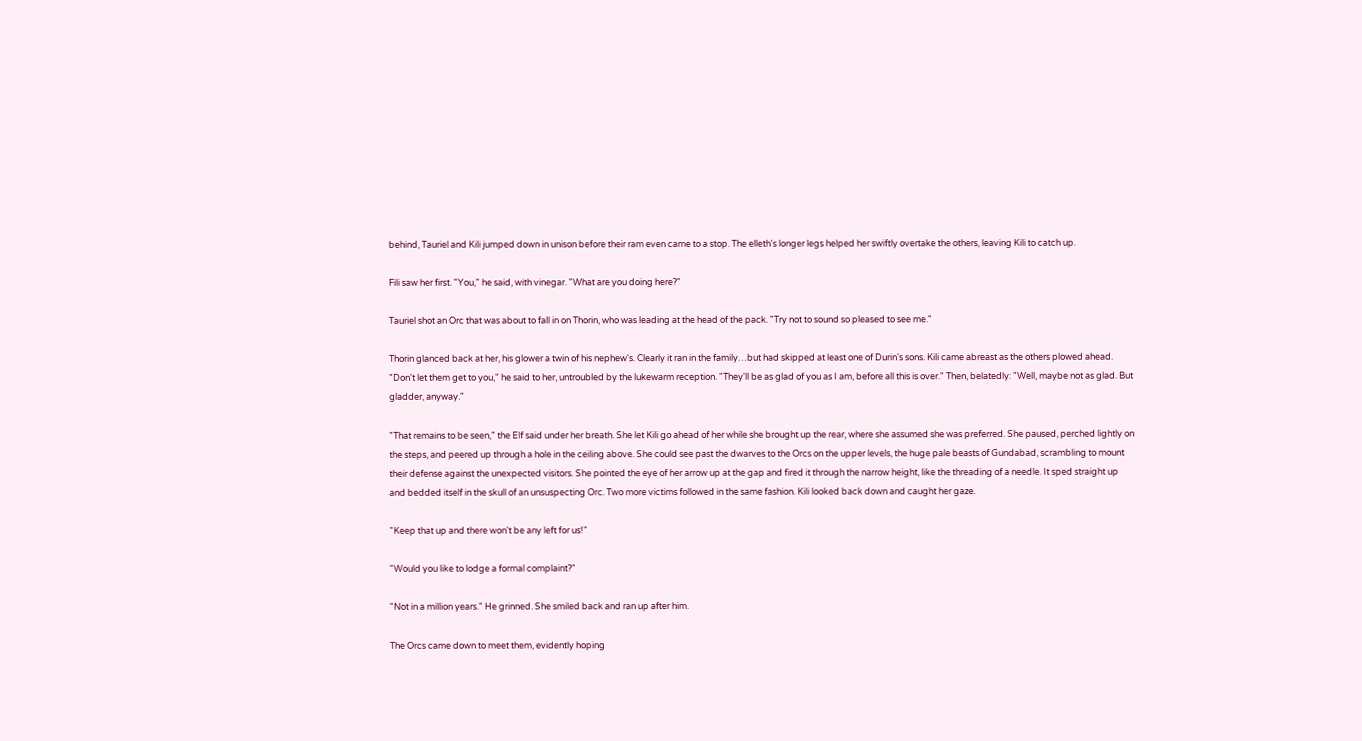behind, Tauriel and Kili jumped down in unison before their ram even came to a stop. The elleth's longer legs helped her swiftly overtake the others, leaving Kili to catch up.

Fili saw her first. "You," he said, with vinegar. "What are you doing here?"

Tauriel shot an Orc that was about to fall in on Thorin, who was leading at the head of the pack. "Try not to sound so pleased to see me."

Thorin glanced back at her, his glower a twin of his nephew's. Clearly it ran in the family…but had skipped at least one of Durin's sons. Kili came abreast as the others plowed ahead. "Don't let them get to you," he said to her, untroubled by the lukewarm reception. "They'll be as glad of you as I am, before all this is over." Then, belatedly: "Well, maybe not as glad. But gladder, anyway."

"That remains to be seen," the Elf said under her breath. She let Kili go ahead of her while she brought up the rear, where she assumed she was preferred. She paused, perched lightly on the steps, and peered up through a hole in the ceiling above. She could see past the dwarves to the Orcs on the upper levels, the huge pale beasts of Gundabad, scrambling to mount their defense against the unexpected visitors. She pointed the eye of her arrow up at the gap and fired it through the narrow height, like the threading of a needle. It sped straight up and bedded itself in the skull of an unsuspecting Orc. Two more victims followed in the same fashion. Kili looked back down and caught her gaze.

"Keep that up and there won't be any left for us!"

"Would you like to lodge a formal complaint?"

"Not in a million years." He grinned. She smiled back and ran up after him.

The Orcs came down to meet them, evidently hoping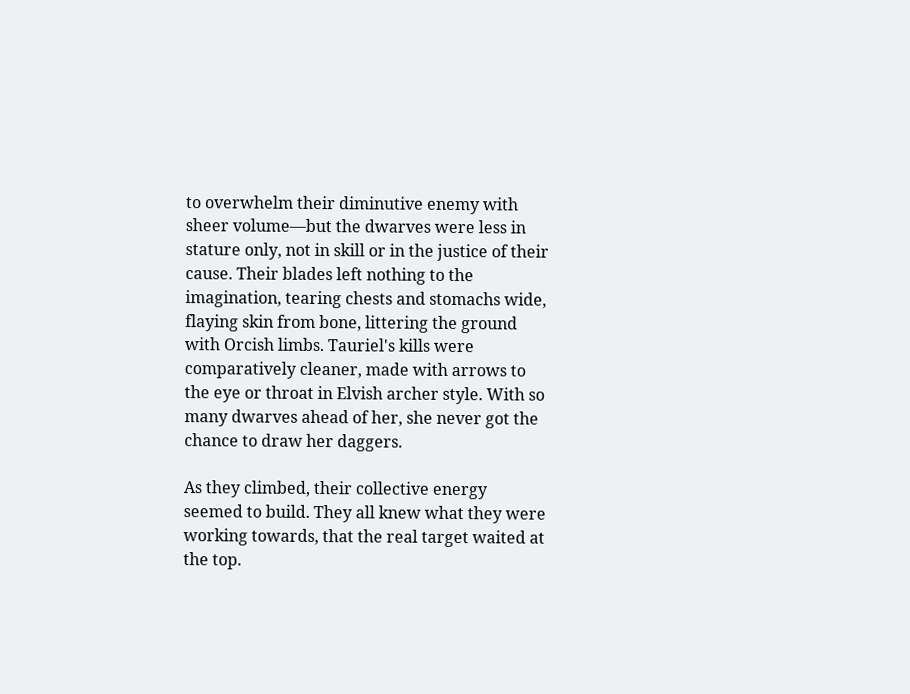to overwhelm their diminutive enemy with sheer volume—but the dwarves were less in stature only, not in skill or in the justice of their cause. Their blades left nothing to the imagination, tearing chests and stomachs wide, flaying skin from bone, littering the ground with Orcish limbs. Tauriel's kills were comparatively cleaner, made with arrows to the eye or throat in Elvish archer style. With so many dwarves ahead of her, she never got the chance to draw her daggers.

As they climbed, their collective energy seemed to build. They all knew what they were working towards, that the real target waited at the top.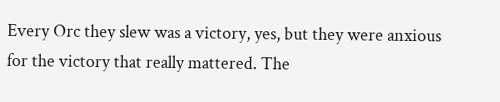Every Orc they slew was a victory, yes, but they were anxious for the victory that really mattered. The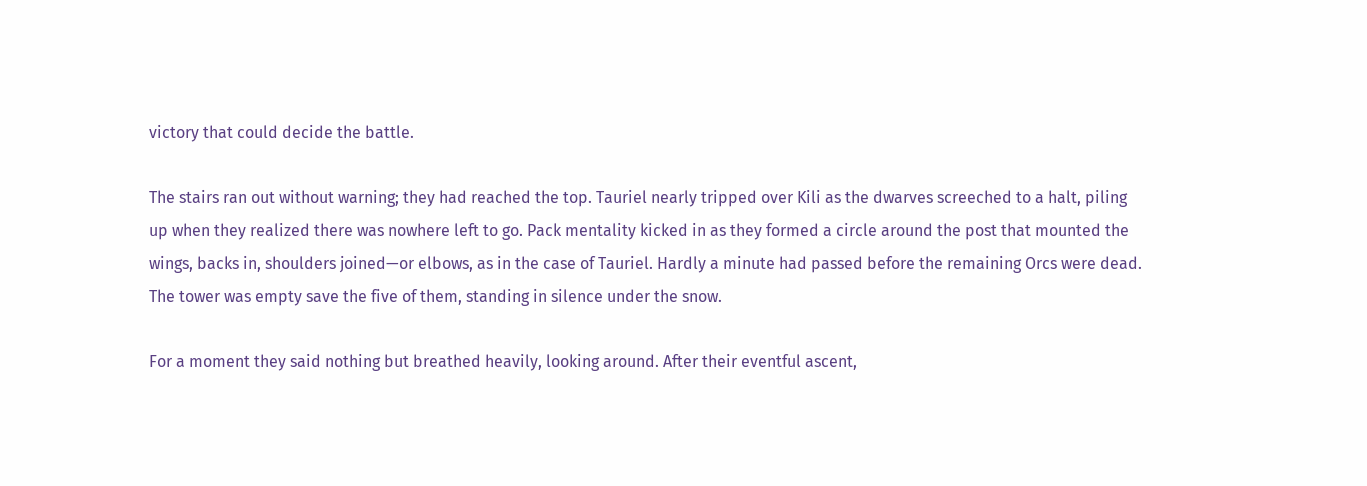victory that could decide the battle.

The stairs ran out without warning; they had reached the top. Tauriel nearly tripped over Kili as the dwarves screeched to a halt, piling up when they realized there was nowhere left to go. Pack mentality kicked in as they formed a circle around the post that mounted the wings, backs in, shoulders joined—or elbows, as in the case of Tauriel. Hardly a minute had passed before the remaining Orcs were dead. The tower was empty save the five of them, standing in silence under the snow.

For a moment they said nothing but breathed heavily, looking around. After their eventful ascent,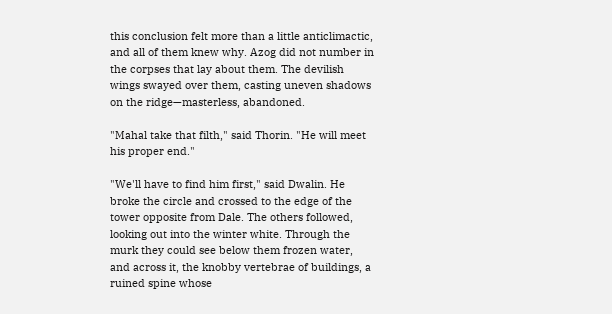this conclusion felt more than a little anticlimactic, and all of them knew why. Azog did not number in the corpses that lay about them. The devilish wings swayed over them, casting uneven shadows on the ridge—masterless, abandoned.

"Mahal take that filth," said Thorin. "He will meet his proper end."

"We'll have to find him first," said Dwalin. He broke the circle and crossed to the edge of the tower opposite from Dale. The others followed, looking out into the winter white. Through the murk they could see below them frozen water, and across it, the knobby vertebrae of buildings, a ruined spine whose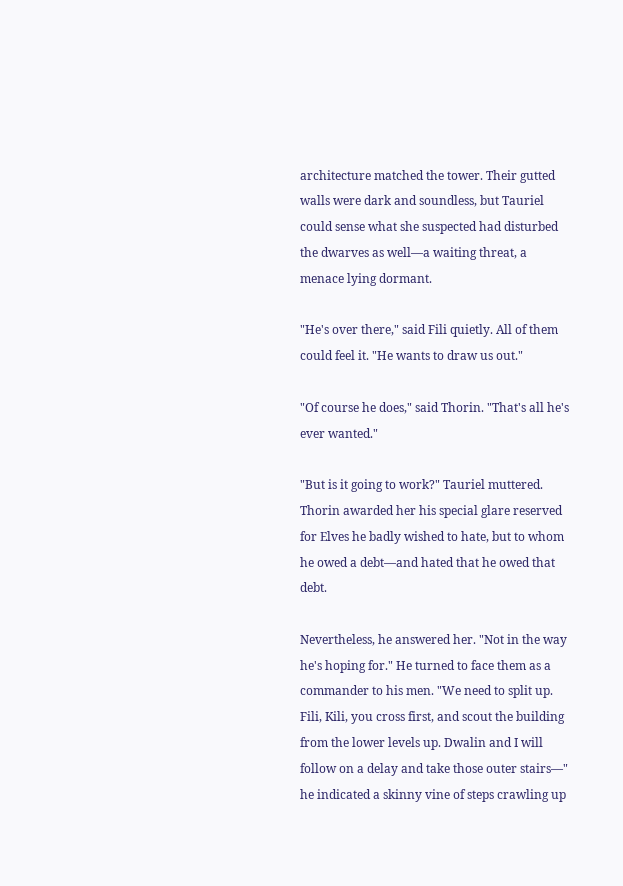architecture matched the tower. Their gutted walls were dark and soundless, but Tauriel could sense what she suspected had disturbed the dwarves as well—a waiting threat, a menace lying dormant.

"He's over there," said Fili quietly. All of them could feel it. "He wants to draw us out."

"Of course he does," said Thorin. "That's all he's ever wanted."

"But is it going to work?" Tauriel muttered. Thorin awarded her his special glare reserved for Elves he badly wished to hate, but to whom he owed a debt—and hated that he owed that debt.

Nevertheless, he answered her. "Not in the way he's hoping for." He turned to face them as a commander to his men. "We need to split up. Fili, Kili, you cross first, and scout the building from the lower levels up. Dwalin and I will follow on a delay and take those outer stairs—" he indicated a skinny vine of steps crawling up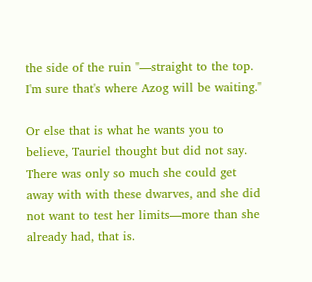the side of the ruin "—straight to the top. I'm sure that's where Azog will be waiting."

Or else that is what he wants you to believe, Tauriel thought but did not say. There was only so much she could get away with with these dwarves, and she did not want to test her limits—more than she already had, that is.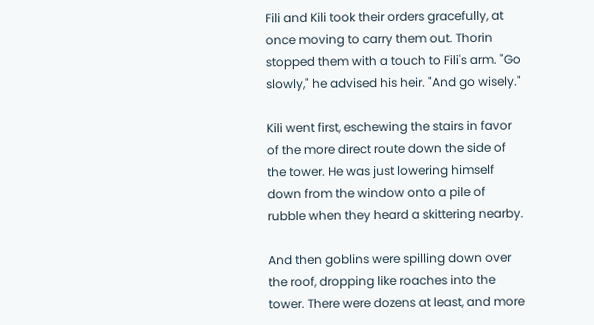Fili and Kili took their orders gracefully, at once moving to carry them out. Thorin stopped them with a touch to Fili's arm. "Go slowly," he advised his heir. "And go wisely."

Kili went first, eschewing the stairs in favor of the more direct route down the side of the tower. He was just lowering himself down from the window onto a pile of rubble when they heard a skittering nearby.

And then goblins were spilling down over the roof, dropping like roaches into the tower. There were dozens at least, and more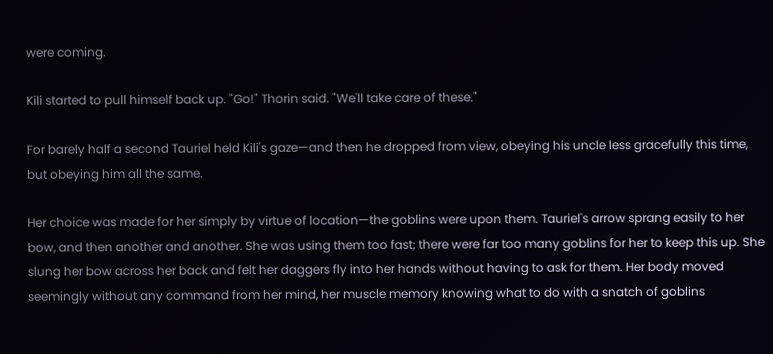were coming.

Kili started to pull himself back up. "Go!" Thorin said. "We'll take care of these."

For barely half a second Tauriel held Kili's gaze—and then he dropped from view, obeying his uncle less gracefully this time, but obeying him all the same.

Her choice was made for her simply by virtue of location—the goblins were upon them. Tauriel's arrow sprang easily to her bow, and then another and another. She was using them too fast; there were far too many goblins for her to keep this up. She slung her bow across her back and felt her daggers fly into her hands without having to ask for them. Her body moved seemingly without any command from her mind, her muscle memory knowing what to do with a snatch of goblins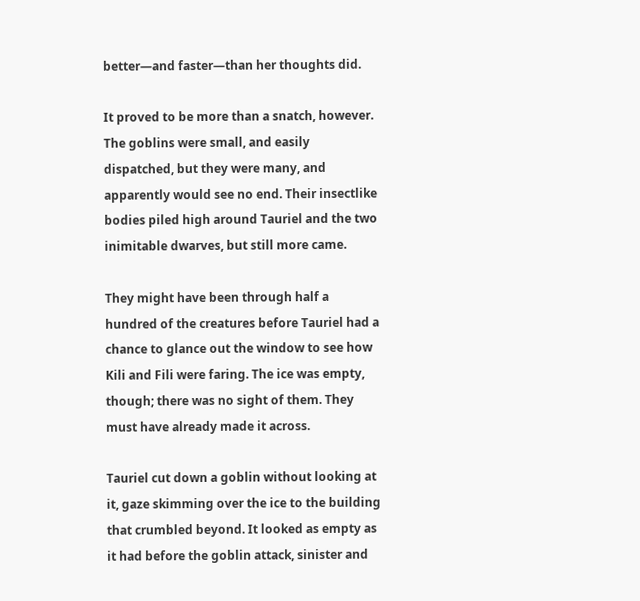better—and faster—than her thoughts did.

It proved to be more than a snatch, however. The goblins were small, and easily dispatched, but they were many, and apparently would see no end. Their insectlike bodies piled high around Tauriel and the two inimitable dwarves, but still more came.

They might have been through half a hundred of the creatures before Tauriel had a chance to glance out the window to see how Kili and Fili were faring. The ice was empty, though; there was no sight of them. They must have already made it across.

Tauriel cut down a goblin without looking at it, gaze skimming over the ice to the building that crumbled beyond. It looked as empty as it had before the goblin attack, sinister and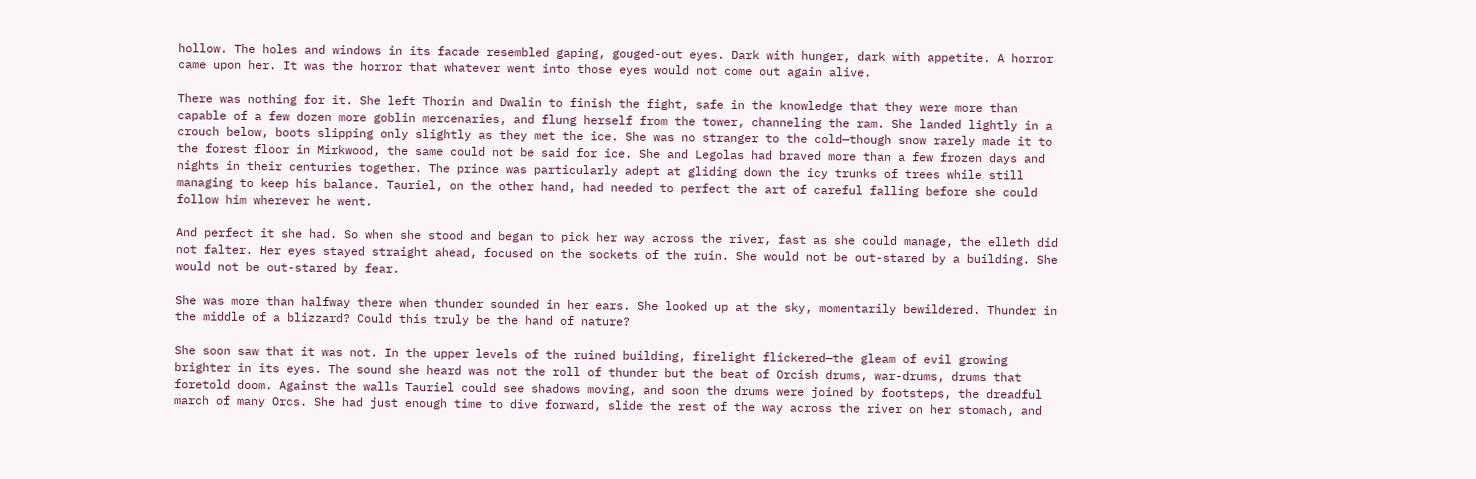hollow. The holes and windows in its facade resembled gaping, gouged-out eyes. Dark with hunger, dark with appetite. A horror came upon her. It was the horror that whatever went into those eyes would not come out again alive.

There was nothing for it. She left Thorin and Dwalin to finish the fight, safe in the knowledge that they were more than capable of a few dozen more goblin mercenaries, and flung herself from the tower, channeling the ram. She landed lightly in a crouch below, boots slipping only slightly as they met the ice. She was no stranger to the cold—though snow rarely made it to the forest floor in Mirkwood, the same could not be said for ice. She and Legolas had braved more than a few frozen days and nights in their centuries together. The prince was particularly adept at gliding down the icy trunks of trees while still managing to keep his balance. Tauriel, on the other hand, had needed to perfect the art of careful falling before she could follow him wherever he went.

And perfect it she had. So when she stood and began to pick her way across the river, fast as she could manage, the elleth did not falter. Her eyes stayed straight ahead, focused on the sockets of the ruin. She would not be out-stared by a building. She would not be out-stared by fear.

She was more than halfway there when thunder sounded in her ears. She looked up at the sky, momentarily bewildered. Thunder in the middle of a blizzard? Could this truly be the hand of nature?

She soon saw that it was not. In the upper levels of the ruined building, firelight flickered—the gleam of evil growing brighter in its eyes. The sound she heard was not the roll of thunder but the beat of Orcish drums, war-drums, drums that foretold doom. Against the walls Tauriel could see shadows moving, and soon the drums were joined by footsteps, the dreadful march of many Orcs. She had just enough time to dive forward, slide the rest of the way across the river on her stomach, and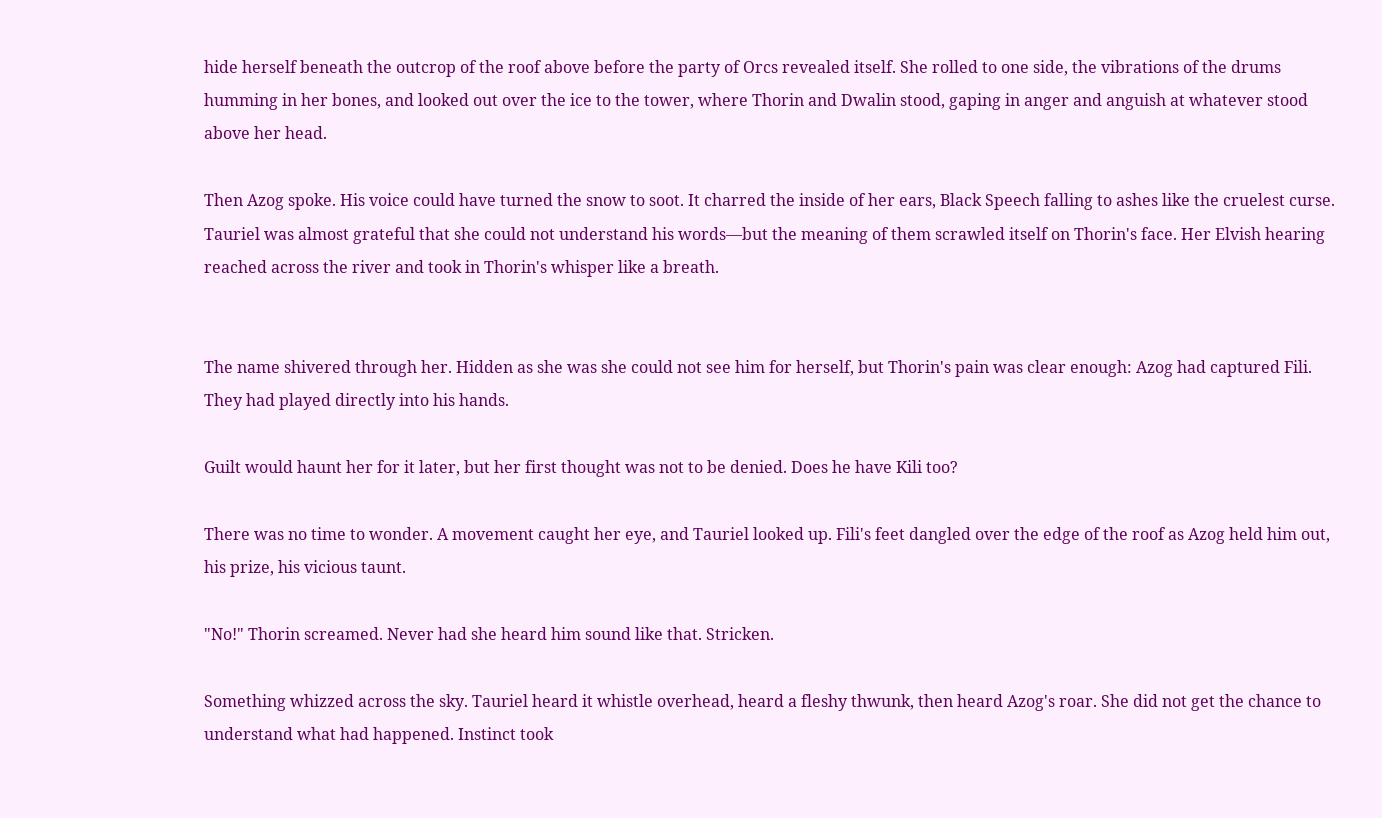hide herself beneath the outcrop of the roof above before the party of Orcs revealed itself. She rolled to one side, the vibrations of the drums humming in her bones, and looked out over the ice to the tower, where Thorin and Dwalin stood, gaping in anger and anguish at whatever stood above her head.

Then Azog spoke. His voice could have turned the snow to soot. It charred the inside of her ears, Black Speech falling to ashes like the cruelest curse. Tauriel was almost grateful that she could not understand his words—but the meaning of them scrawled itself on Thorin's face. Her Elvish hearing reached across the river and took in Thorin's whisper like a breath.


The name shivered through her. Hidden as she was she could not see him for herself, but Thorin's pain was clear enough: Azog had captured Fili. They had played directly into his hands.

Guilt would haunt her for it later, but her first thought was not to be denied. Does he have Kili too?

There was no time to wonder. A movement caught her eye, and Tauriel looked up. Fili's feet dangled over the edge of the roof as Azog held him out, his prize, his vicious taunt.

"No!" Thorin screamed. Never had she heard him sound like that. Stricken.

Something whizzed across the sky. Tauriel heard it whistle overhead, heard a fleshy thwunk, then heard Azog's roar. She did not get the chance to understand what had happened. Instinct took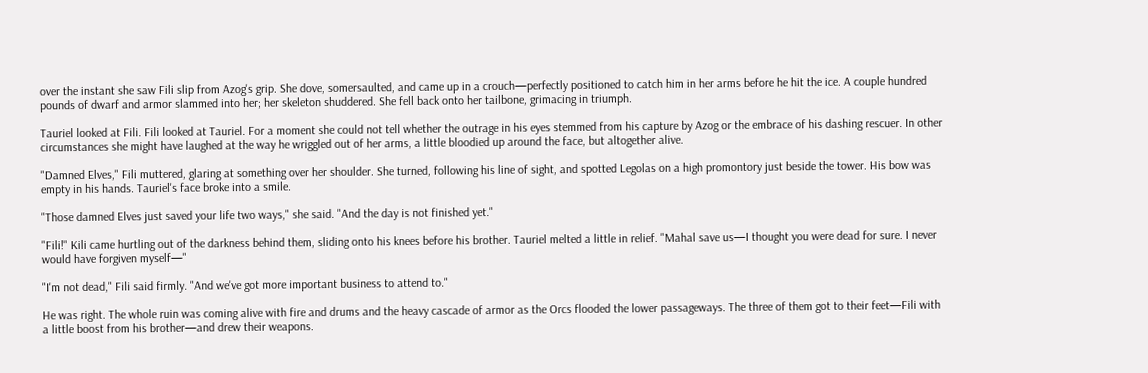over the instant she saw Fili slip from Azog's grip. She dove, somersaulted, and came up in a crouch—perfectly positioned to catch him in her arms before he hit the ice. A couple hundred pounds of dwarf and armor slammed into her; her skeleton shuddered. She fell back onto her tailbone, grimacing in triumph.

Tauriel looked at Fili. Fili looked at Tauriel. For a moment she could not tell whether the outrage in his eyes stemmed from his capture by Azog or the embrace of his dashing rescuer. In other circumstances she might have laughed at the way he wriggled out of her arms, a little bloodied up around the face, but altogether alive.

"Damned Elves," Fili muttered, glaring at something over her shoulder. She turned, following his line of sight, and spotted Legolas on a high promontory just beside the tower. His bow was empty in his hands. Tauriel's face broke into a smile.

"Those damned Elves just saved your life two ways," she said. "And the day is not finished yet."

"Fili!" Kili came hurtling out of the darkness behind them, sliding onto his knees before his brother. Tauriel melted a little in relief. "Mahal save us—I thought you were dead for sure. I never would have forgiven myself—"

"I'm not dead," Fili said firmly. "And we've got more important business to attend to."

He was right. The whole ruin was coming alive with fire and drums and the heavy cascade of armor as the Orcs flooded the lower passageways. The three of them got to their feet—Fili with a little boost from his brother—and drew their weapons.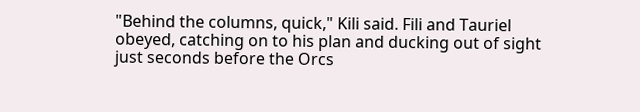"Behind the columns, quick," Kili said. Fili and Tauriel obeyed, catching on to his plan and ducking out of sight just seconds before the Orcs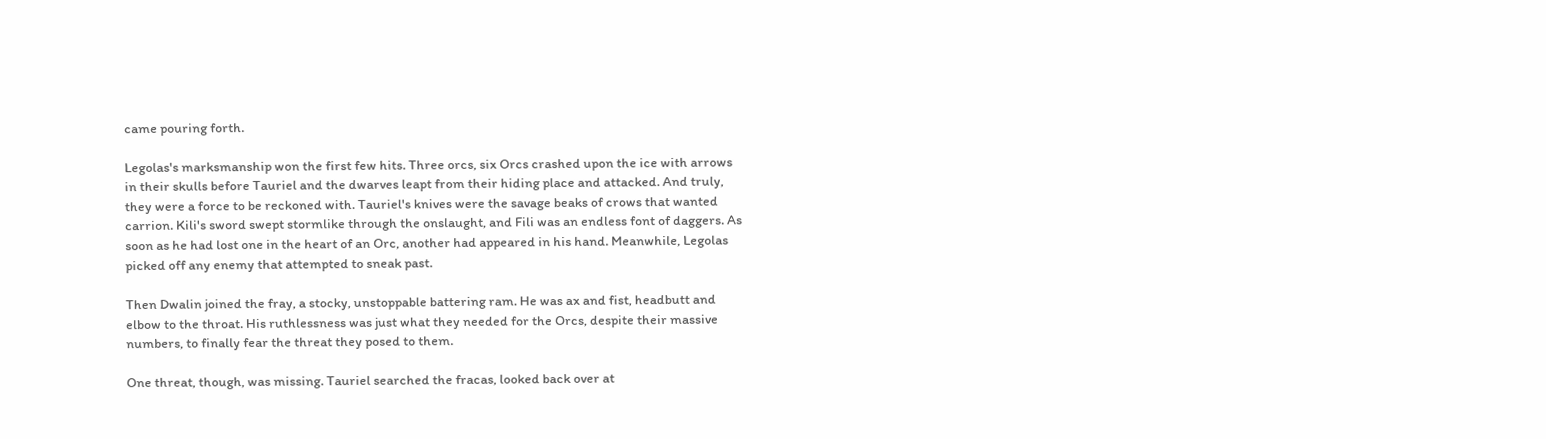came pouring forth.

Legolas's marksmanship won the first few hits. Three orcs, six Orcs crashed upon the ice with arrows in their skulls before Tauriel and the dwarves leapt from their hiding place and attacked. And truly, they were a force to be reckoned with. Tauriel's knives were the savage beaks of crows that wanted carrion. Kili's sword swept stormlike through the onslaught, and Fili was an endless font of daggers. As soon as he had lost one in the heart of an Orc, another had appeared in his hand. Meanwhile, Legolas picked off any enemy that attempted to sneak past.

Then Dwalin joined the fray, a stocky, unstoppable battering ram. He was ax and fist, headbutt and elbow to the throat. His ruthlessness was just what they needed for the Orcs, despite their massive numbers, to finally fear the threat they posed to them.

One threat, though, was missing. Tauriel searched the fracas, looked back over at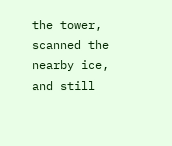the tower, scanned the nearby ice, and still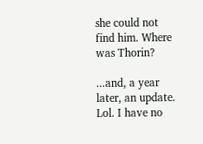she could not find him. Where was Thorin?

...and, a year later, an update. Lol. I have no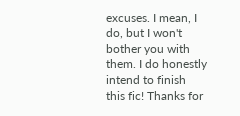excuses. I mean, I do, but I won't bother you with them. I do honestly intend to finish this fic! Thanks for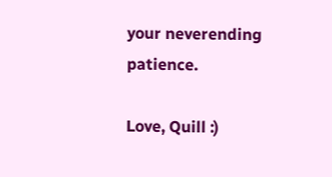your neverending patience.

Love, Quill :)